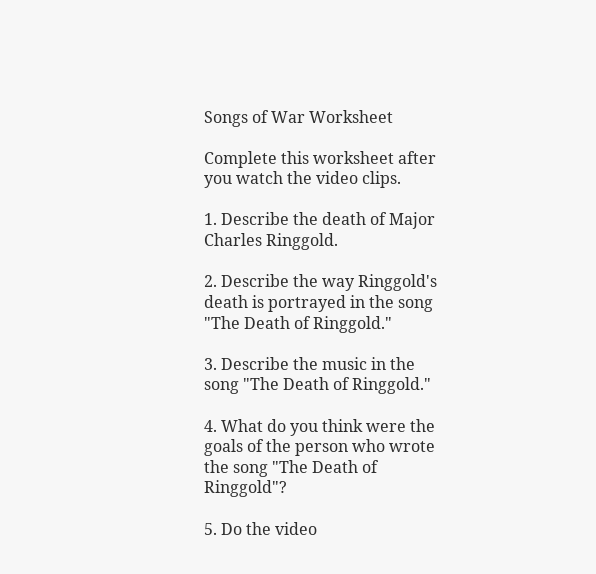Songs of War Worksheet

Complete this worksheet after you watch the video clips.

1. Describe the death of Major Charles Ringgold.

2. Describe the way Ringgold's death is portrayed in the song "The Death of Ringgold."

3. Describe the music in the song "The Death of Ringgold."

4. What do you think were the goals of the person who wrote the song "The Death of Ringgold"?

5. Do the video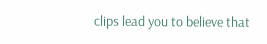clips lead you to believe that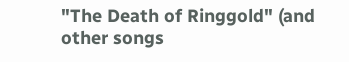"The Death of Ringgold" (and other songs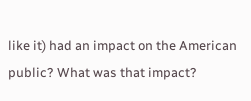like it) had an impact on the American public? What was that impact?